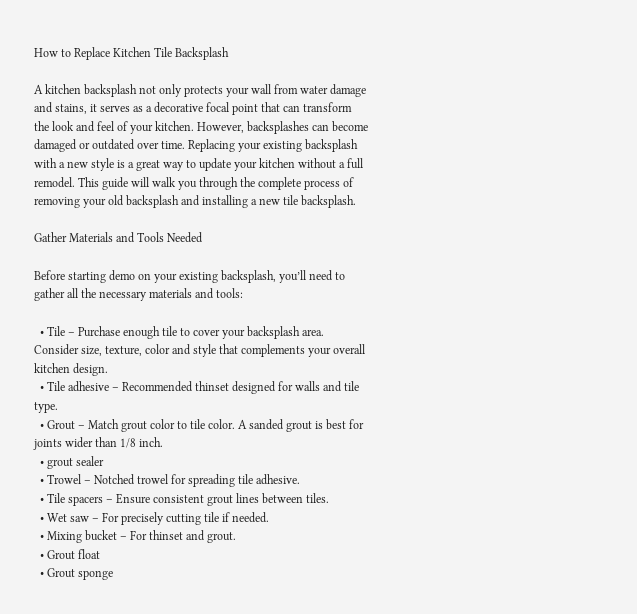How to Replace Kitchen Tile Backsplash

A kitchen backsplash not only protects your wall from water damage and stains, it serves as a decorative focal point that can transform the look and feel of your kitchen. However, backsplashes can become damaged or outdated over time. Replacing your existing backsplash with a new style is a great way to update your kitchen without a full remodel. This guide will walk you through the complete process of removing your old backsplash and installing a new tile backsplash.

Gather Materials and Tools Needed

Before starting demo on your existing backsplash, you’ll need to gather all the necessary materials and tools:

  • Tile – Purchase enough tile to cover your backsplash area. Consider size, texture, color and style that complements your overall kitchen design.
  • Tile adhesive – Recommended thinset designed for walls and tile type.
  • Grout – Match grout color to tile color. A sanded grout is best for joints wider than 1/8 inch.
  • grout sealer
  • Trowel – Notched trowel for spreading tile adhesive.
  • Tile spacers – Ensure consistent grout lines between tiles.
  • Wet saw – For precisely cutting tile if needed.
  • Mixing bucket – For thinset and grout.
  • Grout float
  • Grout sponge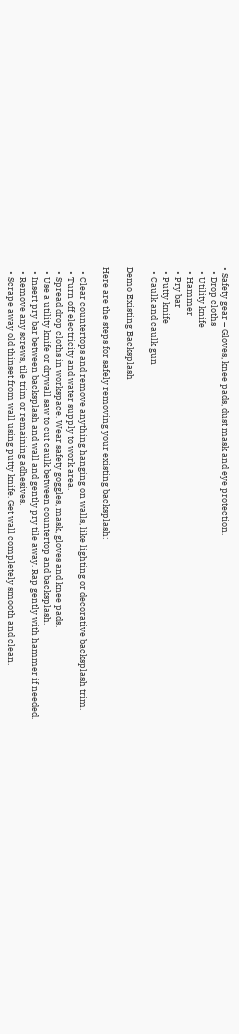• Safety gear – Gloves, knee pads, dust mask and eye protection.
  • Drop cloths
  • Utility knife
  • Hammer
  • Pry bar
  • Putty knife
  • Caulk and caulk gun

Demo Existing Backsplash

Here are the steps for safely removing your existing backsplash:

  • Clear countertops and remove anything hanging on walls, like lighting or decorative backsplash trim.
  • Turn off electricity and water supply to work area.
  • Spread drop cloths in workspace. Wear safety goggles, mask, gloves and knee pads.
  • Use a utility knife or drywall saw to cut caulk between countertop and backsplash.
  • Insert pry bar between backsplash and wall and gently pry tile away. Rap gently with hammer if needed.
  • Remove any screws, tile trim or remaining adhesives.
  • Scrape away old thinset from wall using putty knife. Get wall completely smooth and clean.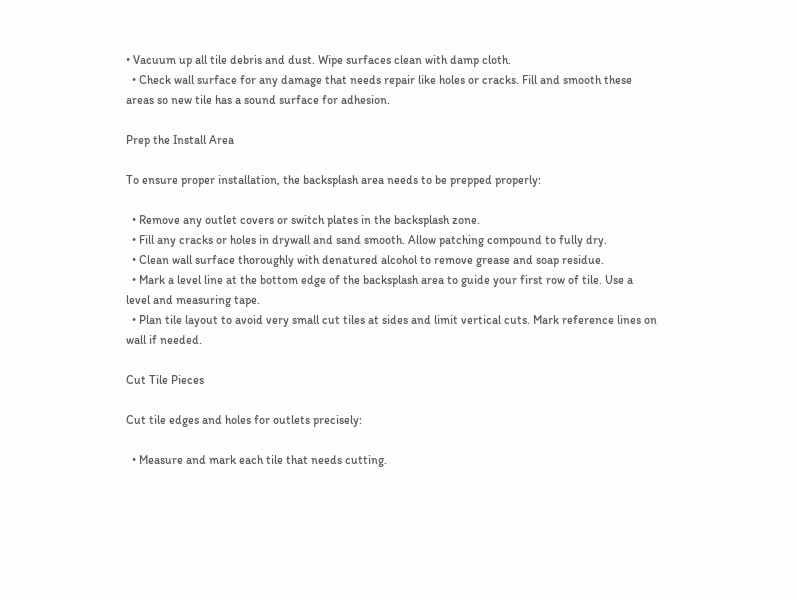• Vacuum up all tile debris and dust. Wipe surfaces clean with damp cloth.
  • Check wall surface for any damage that needs repair like holes or cracks. Fill and smooth these areas so new tile has a sound surface for adhesion.

Prep the Install Area

To ensure proper installation, the backsplash area needs to be prepped properly:

  • Remove any outlet covers or switch plates in the backsplash zone.
  • Fill any cracks or holes in drywall and sand smooth. Allow patching compound to fully dry.
  • Clean wall surface thoroughly with denatured alcohol to remove grease and soap residue.
  • Mark a level line at the bottom edge of the backsplash area to guide your first row of tile. Use a level and measuring tape.
  • Plan tile layout to avoid very small cut tiles at sides and limit vertical cuts. Mark reference lines on wall if needed.

Cut Tile Pieces

Cut tile edges and holes for outlets precisely:

  • Measure and mark each tile that needs cutting.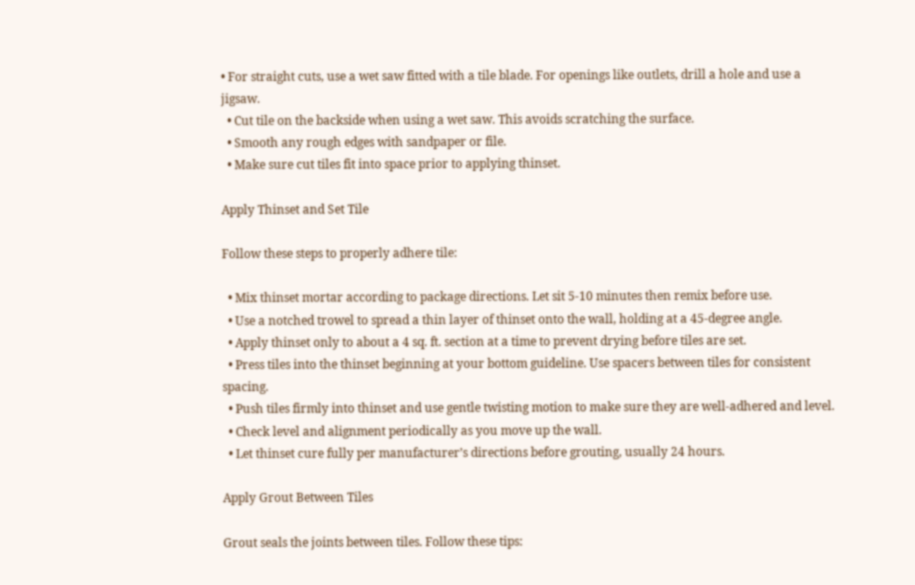• For straight cuts, use a wet saw fitted with a tile blade. For openings like outlets, drill a hole and use a jigsaw.
  • Cut tile on the backside when using a wet saw. This avoids scratching the surface.
  • Smooth any rough edges with sandpaper or file.
  • Make sure cut tiles fit into space prior to applying thinset.

Apply Thinset and Set Tile

Follow these steps to properly adhere tile:

  • Mix thinset mortar according to package directions. Let sit 5-10 minutes then remix before use.
  • Use a notched trowel to spread a thin layer of thinset onto the wall, holding at a 45-degree angle.
  • Apply thinset only to about a 4 sq. ft. section at a time to prevent drying before tiles are set.
  • Press tiles into the thinset beginning at your bottom guideline. Use spacers between tiles for consistent spacing.
  • Push tiles firmly into thinset and use gentle twisting motion to make sure they are well-adhered and level.
  • Check level and alignment periodically as you move up the wall.
  • Let thinset cure fully per manufacturer’s directions before grouting, usually 24 hours.

Apply Grout Between Tiles

Grout seals the joints between tiles. Follow these tips: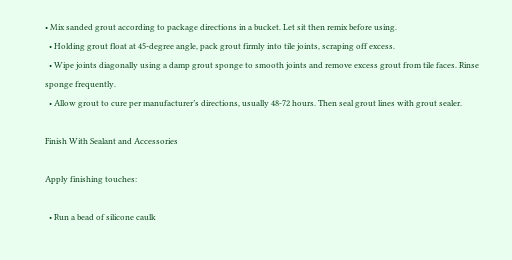• Mix sanded grout according to package directions in a bucket. Let sit then remix before using.
  • Holding grout float at 45-degree angle, pack grout firmly into tile joints, scraping off excess.
  • Wipe joints diagonally using a damp grout sponge to smooth joints and remove excess grout from tile faces. Rinse sponge frequently.
  • Allow grout to cure per manufacturer’s directions, usually 48-72 hours. Then seal grout lines with grout sealer.

Finish With Sealant and Accessories

Apply finishing touches:

  • Run a bead of silicone caulk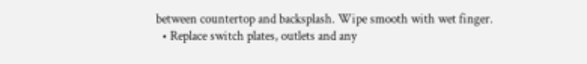between countertop and backsplash. Wipe smooth with wet finger.
  • Replace switch plates, outlets and any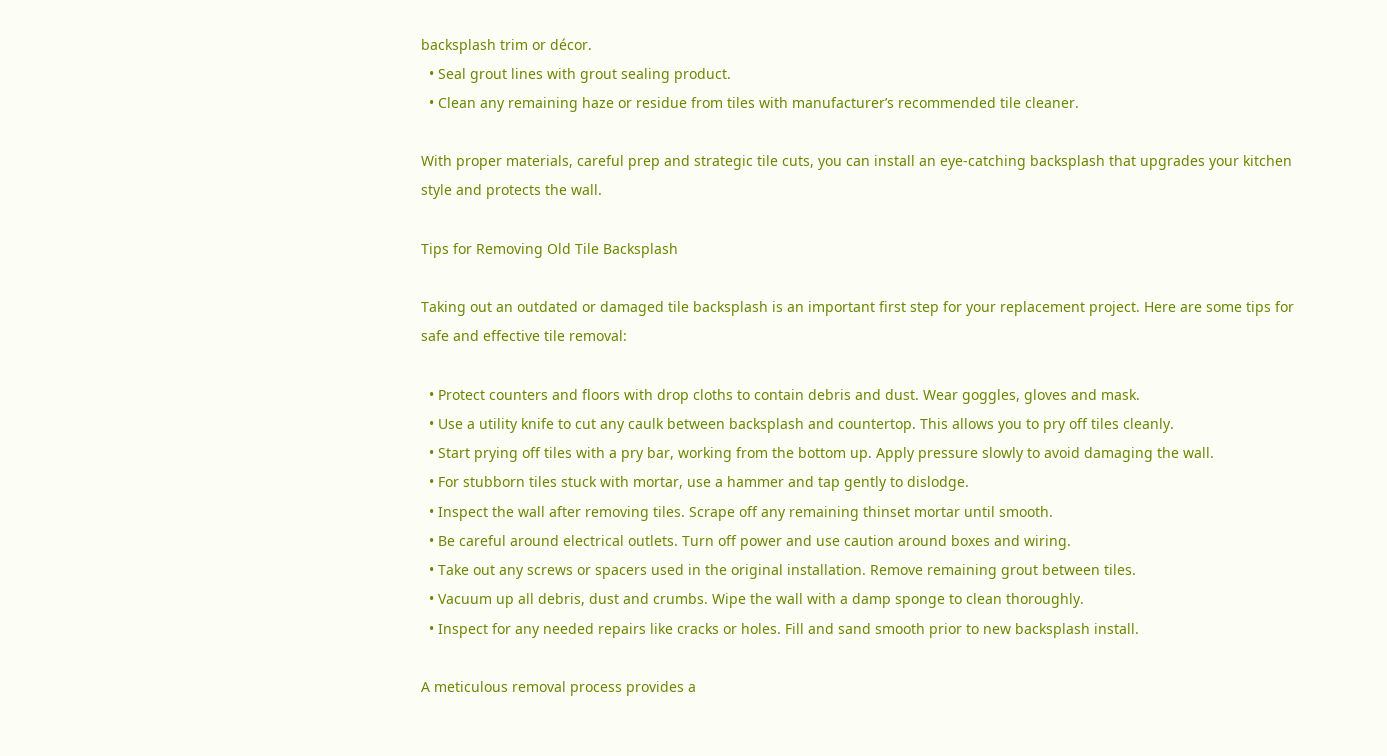backsplash trim or décor.
  • Seal grout lines with grout sealing product.
  • Clean any remaining haze or residue from tiles with manufacturer’s recommended tile cleaner.

With proper materials, careful prep and strategic tile cuts, you can install an eye-catching backsplash that upgrades your kitchen style and protects the wall.

Tips for Removing Old Tile Backsplash

Taking out an outdated or damaged tile backsplash is an important first step for your replacement project. Here are some tips for safe and effective tile removal:

  • Protect counters and floors with drop cloths to contain debris and dust. Wear goggles, gloves and mask.
  • Use a utility knife to cut any caulk between backsplash and countertop. This allows you to pry off tiles cleanly.
  • Start prying off tiles with a pry bar, working from the bottom up. Apply pressure slowly to avoid damaging the wall.
  • For stubborn tiles stuck with mortar, use a hammer and tap gently to dislodge.
  • Inspect the wall after removing tiles. Scrape off any remaining thinset mortar until smooth.
  • Be careful around electrical outlets. Turn off power and use caution around boxes and wiring.
  • Take out any screws or spacers used in the original installation. Remove remaining grout between tiles.
  • Vacuum up all debris, dust and crumbs. Wipe the wall with a damp sponge to clean thoroughly.
  • Inspect for any needed repairs like cracks or holes. Fill and sand smooth prior to new backsplash install.

A meticulous removal process provides a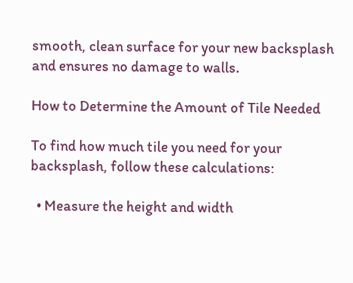smooth, clean surface for your new backsplash and ensures no damage to walls.

How to Determine the Amount of Tile Needed

To find how much tile you need for your backsplash, follow these calculations:

  • Measure the height and width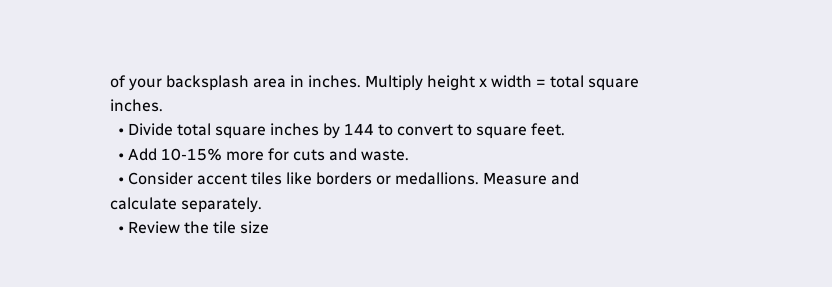of your backsplash area in inches. Multiply height x width = total square inches.
  • Divide total square inches by 144 to convert to square feet.
  • Add 10-15% more for cuts and waste.
  • Consider accent tiles like borders or medallions. Measure and calculate separately.
  • Review the tile size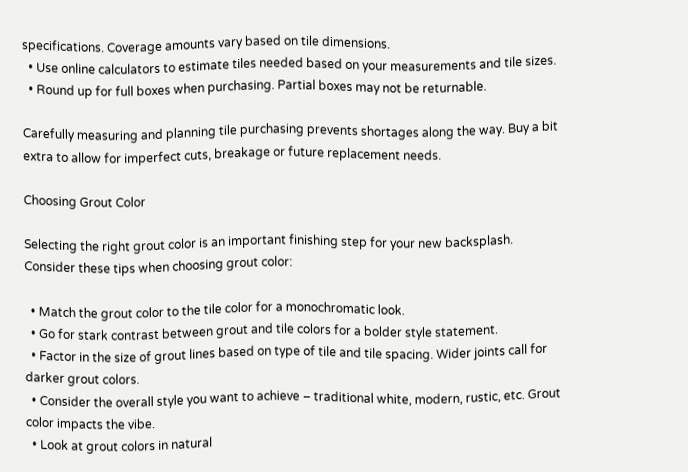specifications. Coverage amounts vary based on tile dimensions.
  • Use online calculators to estimate tiles needed based on your measurements and tile sizes.
  • Round up for full boxes when purchasing. Partial boxes may not be returnable.

Carefully measuring and planning tile purchasing prevents shortages along the way. Buy a bit extra to allow for imperfect cuts, breakage or future replacement needs.

Choosing Grout Color

Selecting the right grout color is an important finishing step for your new backsplash. Consider these tips when choosing grout color:

  • Match the grout color to the tile color for a monochromatic look.
  • Go for stark contrast between grout and tile colors for a bolder style statement.
  • Factor in the size of grout lines based on type of tile and tile spacing. Wider joints call for darker grout colors.
  • Consider the overall style you want to achieve – traditional white, modern, rustic, etc. Grout color impacts the vibe.
  • Look at grout colors in natural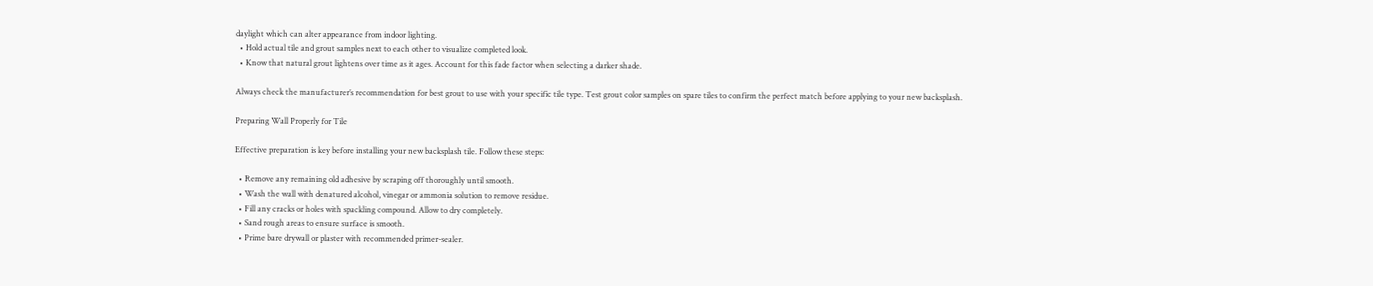daylight which can alter appearance from indoor lighting.
  • Hold actual tile and grout samples next to each other to visualize completed look.
  • Know that natural grout lightens over time as it ages. Account for this fade factor when selecting a darker shade.

Always check the manufacturer’s recommendation for best grout to use with your specific tile type. Test grout color samples on spare tiles to confirm the perfect match before applying to your new backsplash.

Preparing Wall Properly for Tile

Effective preparation is key before installing your new backsplash tile. Follow these steps:

  • Remove any remaining old adhesive by scraping off thoroughly until smooth.
  • Wash the wall with denatured alcohol, vinegar or ammonia solution to remove residue.
  • Fill any cracks or holes with spackling compound. Allow to dry completely.
  • Sand rough areas to ensure surface is smooth.
  • Prime bare drywall or plaster with recommended primer-sealer.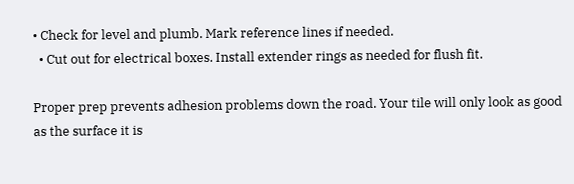• Check for level and plumb. Mark reference lines if needed.
  • Cut out for electrical boxes. Install extender rings as needed for flush fit.

Proper prep prevents adhesion problems down the road. Your tile will only look as good as the surface it is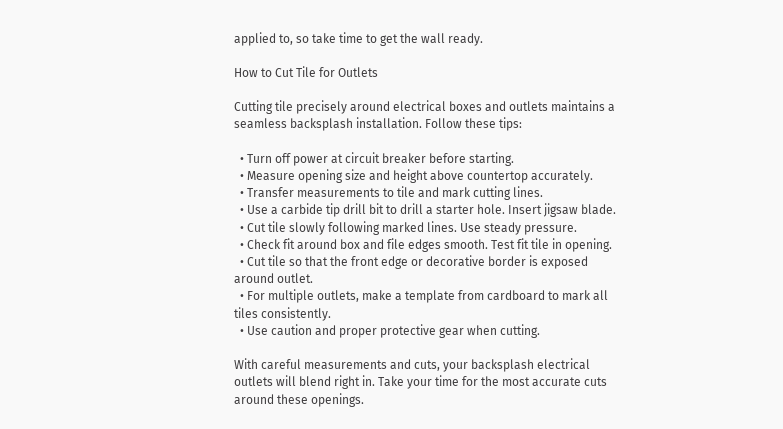applied to, so take time to get the wall ready.

How to Cut Tile for Outlets

Cutting tile precisely around electrical boxes and outlets maintains a seamless backsplash installation. Follow these tips:

  • Turn off power at circuit breaker before starting.
  • Measure opening size and height above countertop accurately.
  • Transfer measurements to tile and mark cutting lines.
  • Use a carbide tip drill bit to drill a starter hole. Insert jigsaw blade.
  • Cut tile slowly following marked lines. Use steady pressure.
  • Check fit around box and file edges smooth. Test fit tile in opening.
  • Cut tile so that the front edge or decorative border is exposed around outlet.
  • For multiple outlets, make a template from cardboard to mark all tiles consistently.
  • Use caution and proper protective gear when cutting.

With careful measurements and cuts, your backsplash electrical outlets will blend right in. Take your time for the most accurate cuts around these openings.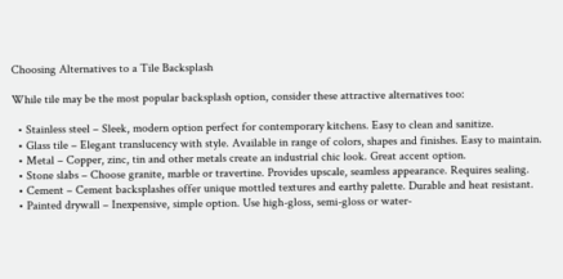Choosing Alternatives to a Tile Backsplash

While tile may be the most popular backsplash option, consider these attractive alternatives too:

  • Stainless steel – Sleek, modern option perfect for contemporary kitchens. Easy to clean and sanitize.
  • Glass tile – Elegant translucency with style. Available in range of colors, shapes and finishes. Easy to maintain.
  • Metal – Copper, zinc, tin and other metals create an industrial chic look. Great accent option.
  • Stone slabs – Choose granite, marble or travertine. Provides upscale, seamless appearance. Requires sealing.
  • Cement – Cement backsplashes offer unique mottled textures and earthy palette. Durable and heat resistant.
  • Painted drywall – Inexpensive, simple option. Use high-gloss, semi-gloss or water-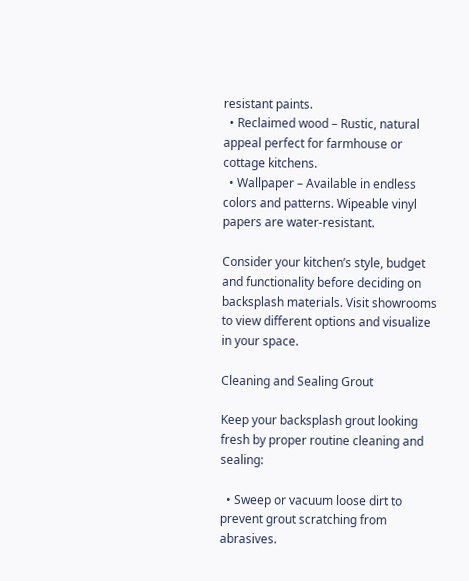resistant paints.
  • Reclaimed wood – Rustic, natural appeal perfect for farmhouse or cottage kitchens.
  • Wallpaper – Available in endless colors and patterns. Wipeable vinyl papers are water-resistant.

Consider your kitchen’s style, budget and functionality before deciding on backsplash materials. Visit showrooms to view different options and visualize in your space.

Cleaning and Sealing Grout

Keep your backsplash grout looking fresh by proper routine cleaning and sealing:

  • Sweep or vacuum loose dirt to prevent grout scratching from abrasives.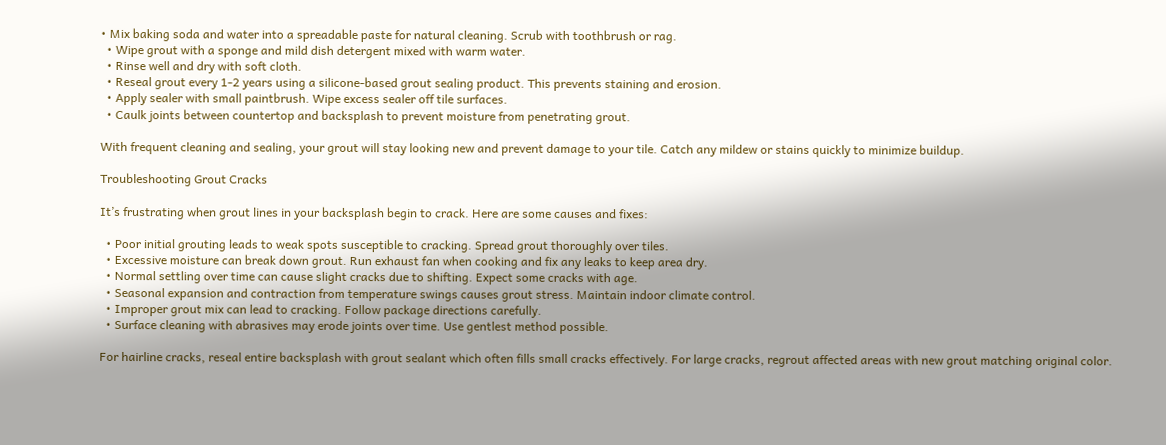• Mix baking soda and water into a spreadable paste for natural cleaning. Scrub with toothbrush or rag.
  • Wipe grout with a sponge and mild dish detergent mixed with warm water.
  • Rinse well and dry with soft cloth.
  • Reseal grout every 1-2 years using a silicone-based grout sealing product. This prevents staining and erosion.
  • Apply sealer with small paintbrush. Wipe excess sealer off tile surfaces.
  • Caulk joints between countertop and backsplash to prevent moisture from penetrating grout.

With frequent cleaning and sealing, your grout will stay looking new and prevent damage to your tile. Catch any mildew or stains quickly to minimize buildup.

Troubleshooting Grout Cracks

It’s frustrating when grout lines in your backsplash begin to crack. Here are some causes and fixes:

  • Poor initial grouting leads to weak spots susceptible to cracking. Spread grout thoroughly over tiles.
  • Excessive moisture can break down grout. Run exhaust fan when cooking and fix any leaks to keep area dry.
  • Normal settling over time can cause slight cracks due to shifting. Expect some cracks with age.
  • Seasonal expansion and contraction from temperature swings causes grout stress. Maintain indoor climate control.
  • Improper grout mix can lead to cracking. Follow package directions carefully.
  • Surface cleaning with abrasives may erode joints over time. Use gentlest method possible.

For hairline cracks, reseal entire backsplash with grout sealant which often fills small cracks effectively. For large cracks, regrout affected areas with new grout matching original color.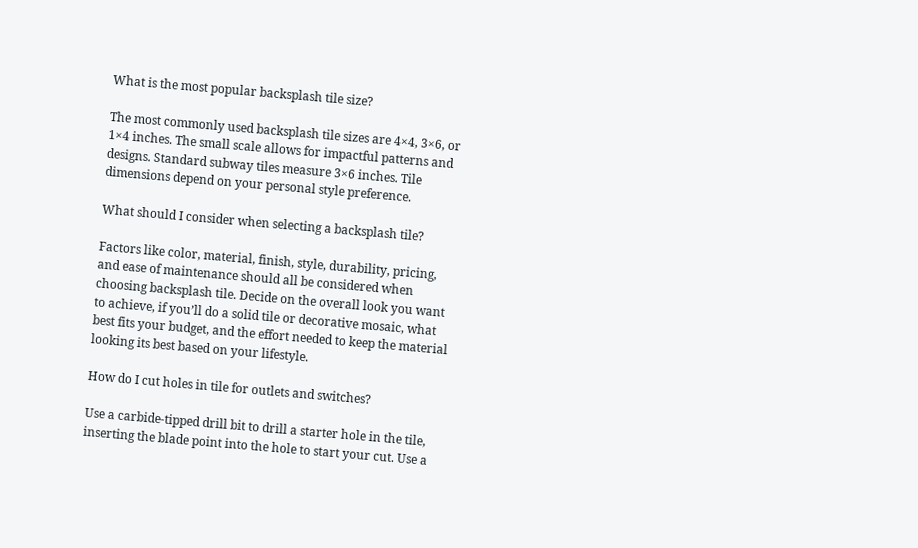What is the most popular backsplash tile size?

The most commonly used backsplash tile sizes are 4×4, 3×6, or 1×4 inches. The small scale allows for impactful patterns and designs. Standard subway tiles measure 3×6 inches. Tile dimensions depend on your personal style preference.

What should I consider when selecting a backsplash tile?

Factors like color, material, finish, style, durability, pricing, and ease of maintenance should all be considered when choosing backsplash tile. Decide on the overall look you want to achieve, if you’ll do a solid tile or decorative mosaic, what best fits your budget, and the effort needed to keep the material looking its best based on your lifestyle.

How do I cut holes in tile for outlets and switches?

Use a carbide-tipped drill bit to drill a starter hole in the tile, inserting the blade point into the hole to start your cut. Use a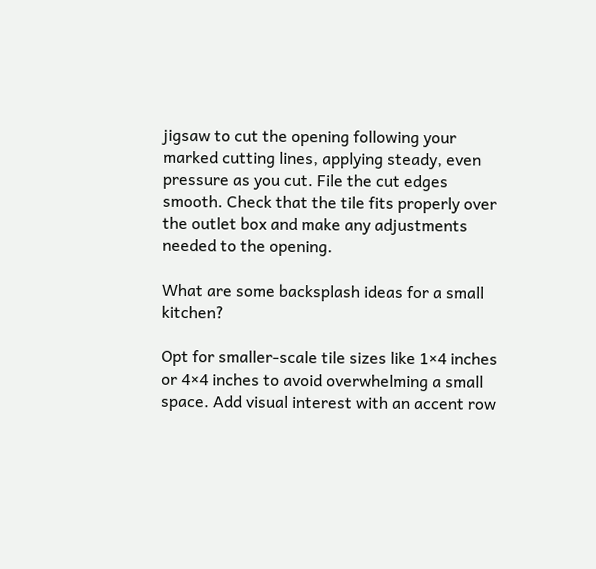jigsaw to cut the opening following your marked cutting lines, applying steady, even pressure as you cut. File the cut edges smooth. Check that the tile fits properly over the outlet box and make any adjustments needed to the opening.

What are some backsplash ideas for a small kitchen?

Opt for smaller-scale tile sizes like 1×4 inches or 4×4 inches to avoid overwhelming a small space. Add visual interest with an accent row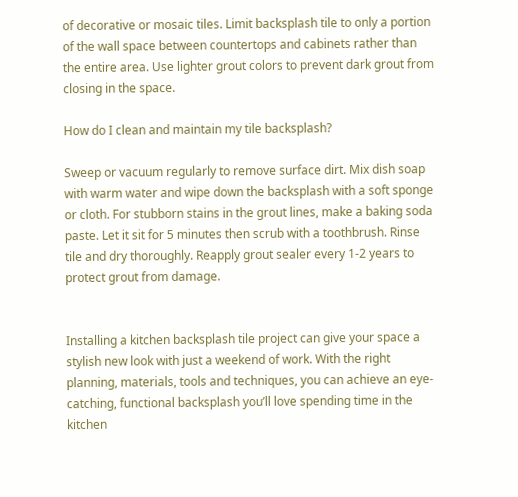of decorative or mosaic tiles. Limit backsplash tile to only a portion of the wall space between countertops and cabinets rather than the entire area. Use lighter grout colors to prevent dark grout from closing in the space.

How do I clean and maintain my tile backsplash?

Sweep or vacuum regularly to remove surface dirt. Mix dish soap with warm water and wipe down the backsplash with a soft sponge or cloth. For stubborn stains in the grout lines, make a baking soda paste. Let it sit for 5 minutes then scrub with a toothbrush. Rinse tile and dry thoroughly. Reapply grout sealer every 1-2 years to protect grout from damage.


Installing a kitchen backsplash tile project can give your space a stylish new look with just a weekend of work. With the right planning, materials, tools and techniques, you can achieve an eye-catching, functional backsplash you’ll love spending time in the kitchen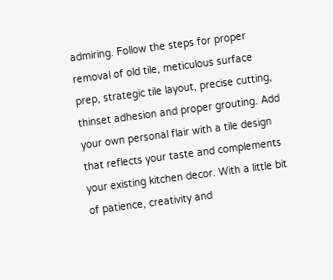admiring. Follow the steps for proper removal of old tile, meticulous surface prep, strategic tile layout, precise cutting, thinset adhesion and proper grouting. Add your own personal flair with a tile design that reflects your taste and complements your existing kitchen decor. With a little bit of patience, creativity and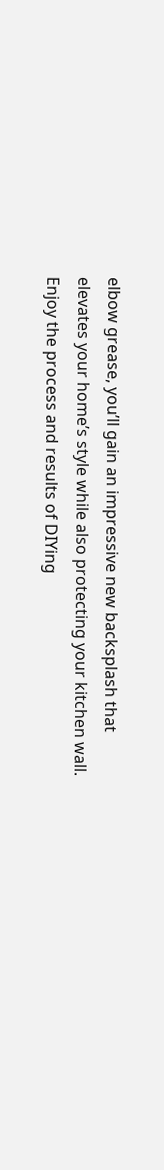elbow grease, you’ll gain an impressive new backsplash that elevates your home’s style while also protecting your kitchen wall. Enjoy the process and results of DIYing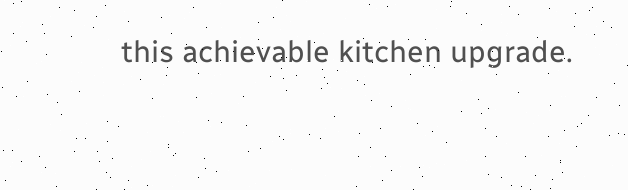this achievable kitchen upgrade.